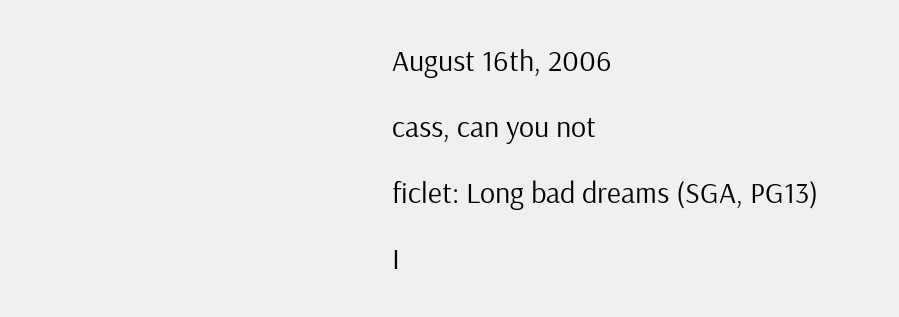August 16th, 2006

cass, can you not

ficlet: Long bad dreams (SGA, PG13)

I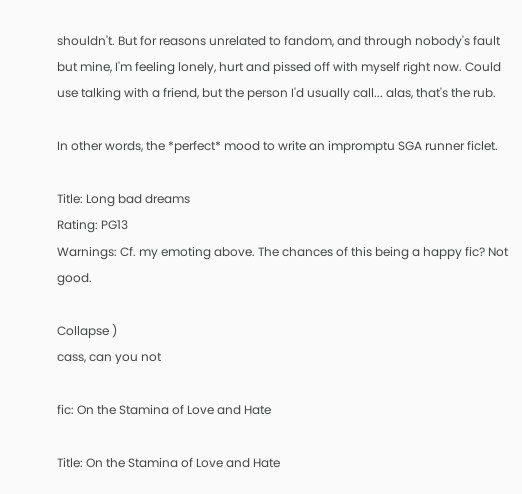shouldn't. But for reasons unrelated to fandom, and through nobody's fault but mine, I'm feeling lonely, hurt and pissed off with myself right now. Could use talking with a friend, but the person I'd usually call... alas, that's the rub.

In other words, the *perfect* mood to write an impromptu SGA runner ficlet.

Title: Long bad dreams
Rating: PG13
Warnings: Cf. my emoting above. The chances of this being a happy fic? Not good.

Collapse )
cass, can you not

fic: On the Stamina of Love and Hate

Title: On the Stamina of Love and Hate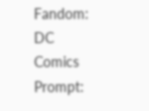Fandom: DC Comics
Prompt: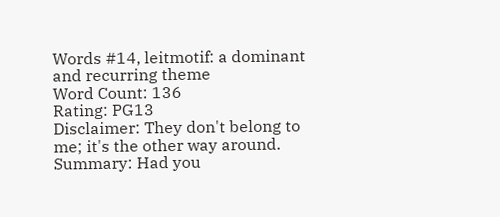Words #14, leitmotif: a dominant and recurring theme
Word Count: 136
Rating: PG13
Disclaimer: They don't belong to me; it's the other way around.
Summary: Had you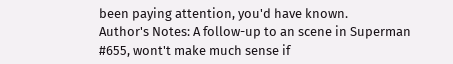been paying attention, you'd have known.
Author's Notes: A follow-up to an scene in Superman #655, wont't make much sense if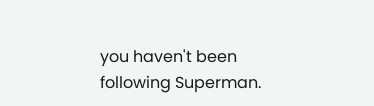you haven't been following Superman.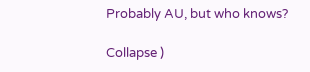Probably AU, but who knows?

Collapse )